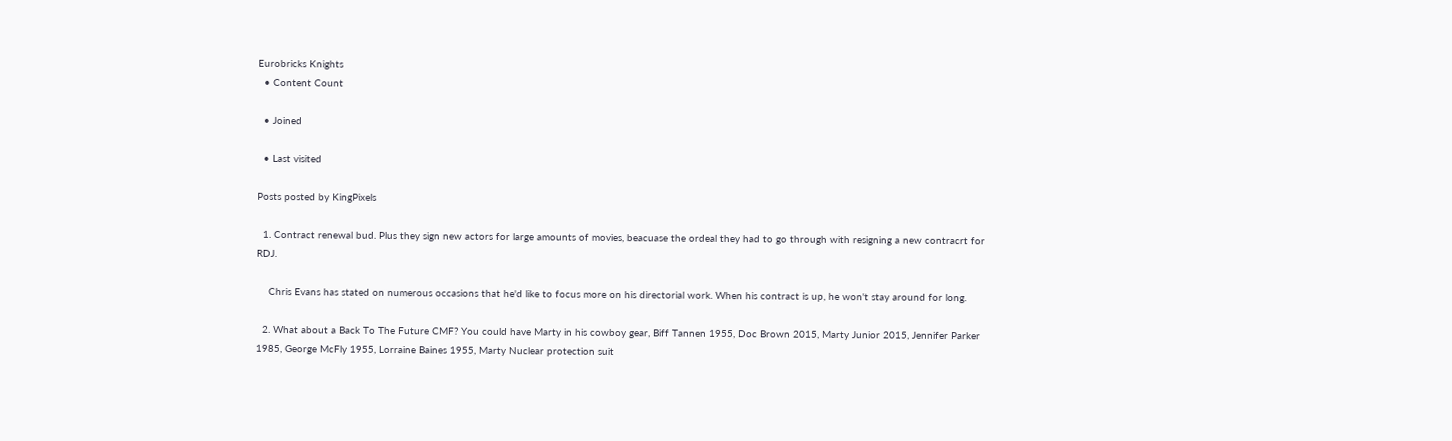Eurobricks Knights
  • Content Count

  • Joined

  • Last visited

Posts posted by KingPixels

  1. Contract renewal bud. Plus they sign new actors for large amounts of movies, beacuase the ordeal they had to go through with resigning a new contracrt for RDJ.

    Chris Evans has stated on numerous occasions that he'd like to focus more on his directorial work. When his contract is up, he won't stay around for long.

  2. What about a Back To The Future CMF? You could have Marty in his cowboy gear, Biff Tannen 1955, Doc Brown 2015, Marty Junior 2015, Jennifer Parker 1985, George McFly 1955, Lorraine Baines 1955, Marty Nuclear protection suit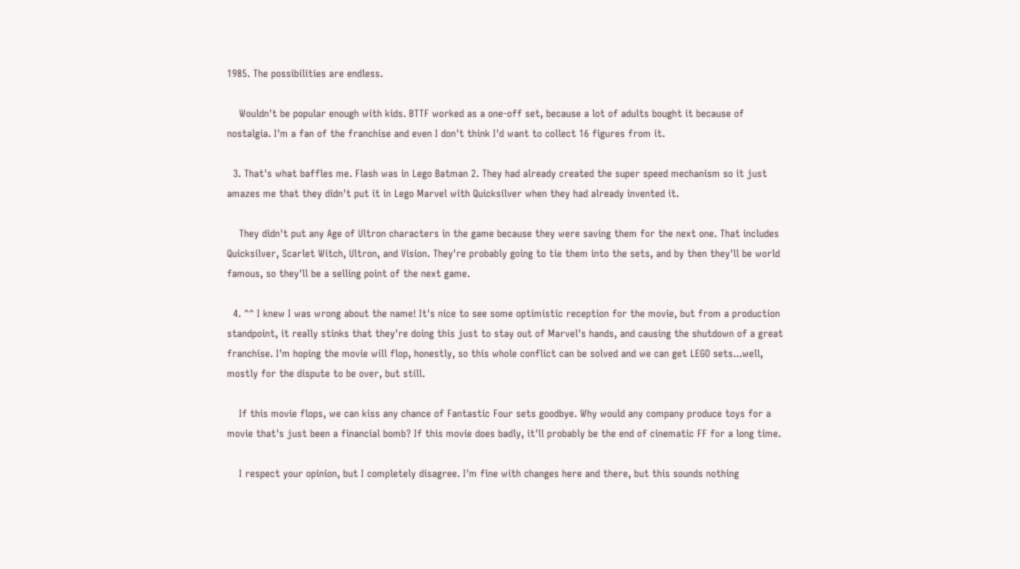1985. The possibilities are endless.

    Wouldn't be popular enough with kids. BTTF worked as a one-off set, because a lot of adults bought it because of nostalgia. I'm a fan of the franchise and even I don't think I'd want to collect 16 figures from it.

  3. That's what baffles me. Flash was in Lego Batman 2. They had already created the super speed mechanism so it just amazes me that they didn't put it in Lego Marvel with Quicksilver when they had already invented it.

    They didn't put any Age of Ultron characters in the game because they were saving them for the next one. That includes Quicksilver, Scarlet Witch, Ultron, and Vision. They're probably going to tie them into the sets, and by then they'll be world famous, so they'll be a selling point of the next game.

  4. ^^ I knew I was wrong about the name! It's nice to see some optimistic reception for the movie, but from a production standpoint, it really stinks that they're doing this just to stay out of Marvel's hands, and causing the shutdown of a great franchise. I'm hoping the movie will flop, honestly, so this whole conflict can be solved and we can get LEGO sets...well, mostly for the dispute to be over, but still.

    If this movie flops, we can kiss any chance of Fantastic Four sets goodbye. Why would any company produce toys for a movie that's just been a financial bomb? If this movie does badly, it'll probably be the end of cinematic FF for a long time.

    I respect your opinion, but I completely disagree. I'm fine with changes here and there, but this sounds nothing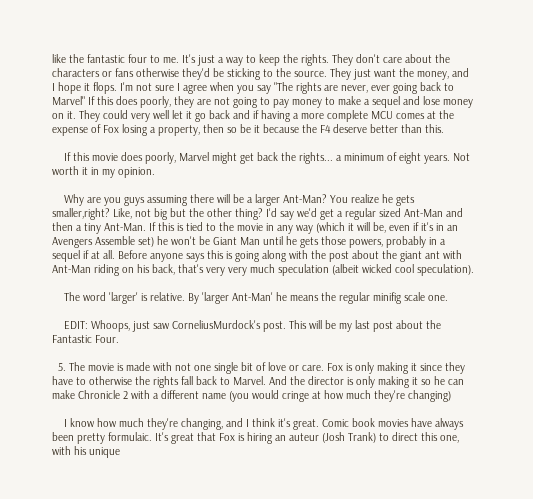like the fantastic four to me. It's just a way to keep the rights. They don't care about the characters or fans otherwise they'd be sticking to the source. They just want the money, and I hope it flops. I'm not sure I agree when you say "The rights are never, ever going back to Marvel" If this does poorly, they are not going to pay money to make a sequel and lose money on it. They could very well let it go back and if having a more complete MCU comes at the expense of Fox losing a property, then so be it because the F4 deserve better than this.

    If this movie does poorly, Marvel might get back the rights... a minimum of eight years. Not worth it in my opinion.

    Why are you guys assuming there will be a larger Ant-Man? You realize he gets smaller,right? Like, not big but the other thing? I'd say we'd get a regular sized Ant-Man and then a tiny Ant-Man. If this is tied to the movie in any way (which it will be, even if it's in an Avengers Assemble set) he won't be Giant Man until he gets those powers, probably in a sequel if at all. Before anyone says this is going along with the post about the giant ant with Ant-Man riding on his back, that's very very much speculation (albeit wicked cool speculation).

    The word 'larger' is relative. By 'larger Ant-Man' he means the regular minifig scale one.

    EDIT: Whoops, just saw CorneliusMurdock's post. This will be my last post about the Fantastic Four.

  5. The movie is made with not one single bit of love or care. Fox is only making it since they have to otherwise the rights fall back to Marvel. And the director is only making it so he can make Chronicle 2 with a different name (you would cringe at how much they're changing)

    I know how much they're changing, and I think it's great. Comic book movies have always been pretty formulaic. It's great that Fox is hiring an auteur (Josh Trank) to direct this one, with his unique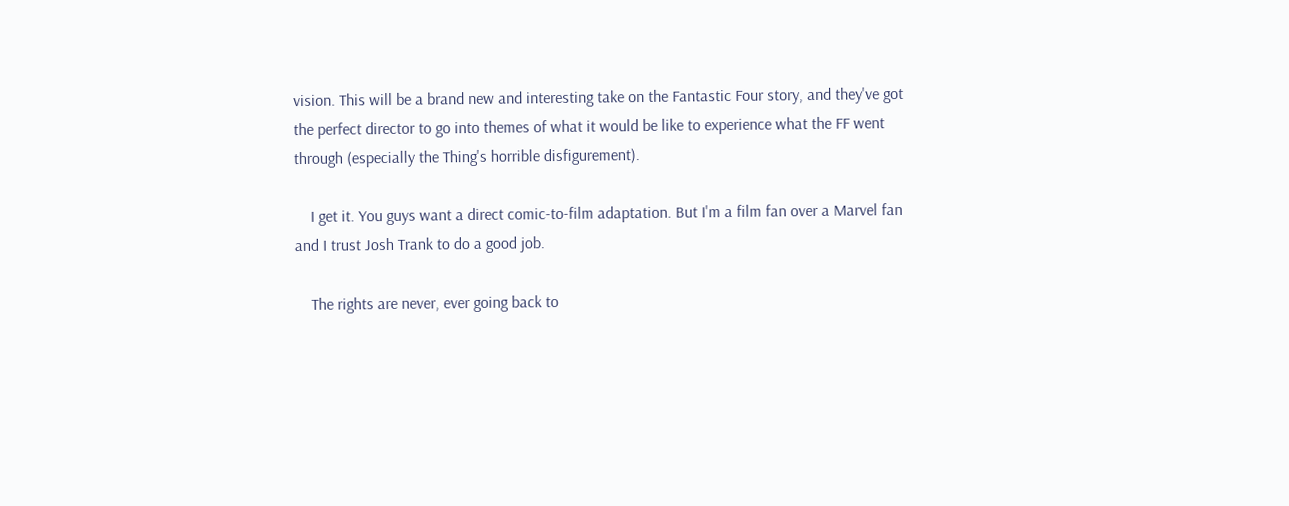vision. This will be a brand new and interesting take on the Fantastic Four story, and they've got the perfect director to go into themes of what it would be like to experience what the FF went through (especially the Thing's horrible disfigurement).

    I get it. You guys want a direct comic-to-film adaptation. But I'm a film fan over a Marvel fan and I trust Josh Trank to do a good job.

    The rights are never, ever going back to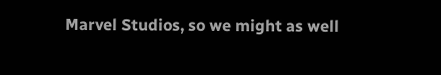Marvel Studios, so we might as well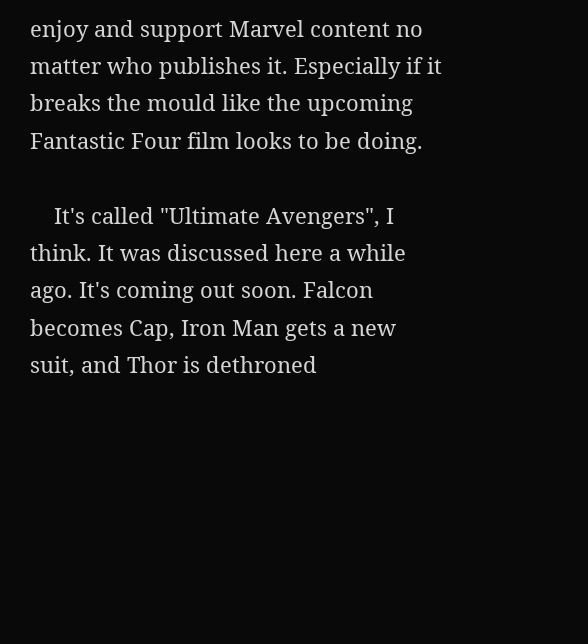enjoy and support Marvel content no matter who publishes it. Especially if it breaks the mould like the upcoming Fantastic Four film looks to be doing.

    It's called "Ultimate Avengers", I think. It was discussed here a while ago. It's coming out soon. Falcon becomes Cap, Iron Man gets a new suit, and Thor is dethroned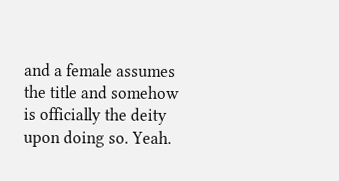and a female assumes the title and somehow is officially the deity upon doing so. Yeah.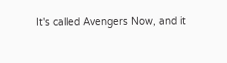It's called Avengers Now, and it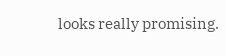looks really promising.